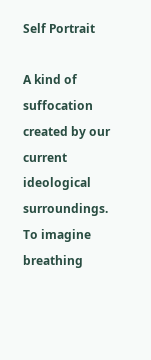Self Portrait

A kind of suffocation created by our current ideological surroundings. To imagine breathing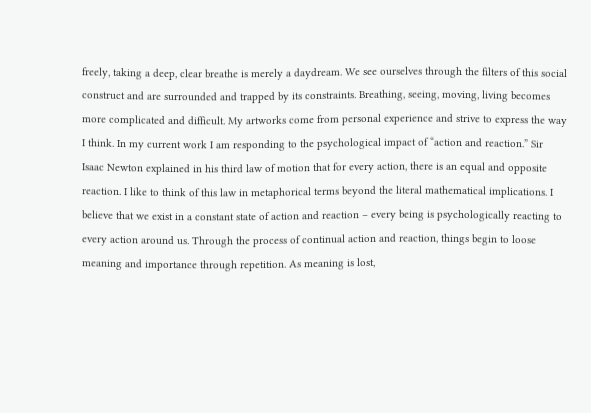freely, taking a deep, clear breathe is merely a daydream. We see ourselves through the filters of this social construct and are surrounded and trapped by its constraints. Breathing, seeing, moving, living becomes more complicated and difficult. My artworks come from personal experience and strive to express the way I think. In my current work I am responding to the psychological impact of “action and reaction.” Sir Isaac Newton explained in his third law of motion that for every action, there is an equal and opposite reaction. I like to think of this law in metaphorical terms beyond the literal mathematical implications. I believe that we exist in a constant state of action and reaction – every being is psychologically reacting to every action around us. Through the process of continual action and reaction, things begin to loose meaning and importance through repetition. As meaning is lost,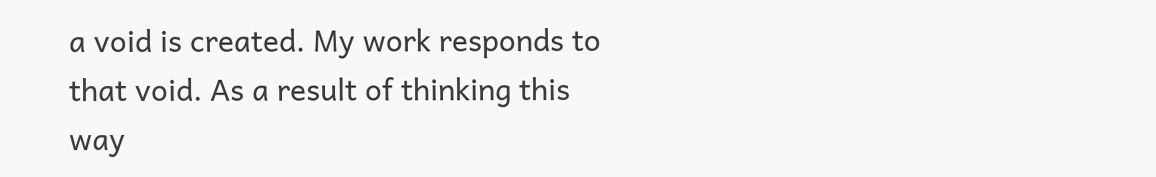a void is created. My work responds to that void. As a result of thinking this way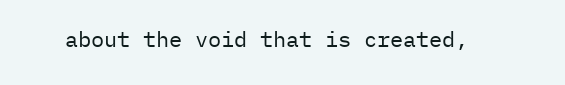about the void that is created,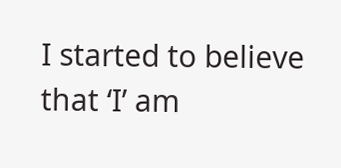I started to believe that ‘I’ am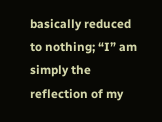basically reduced to nothing; “I” am simply the reflection of my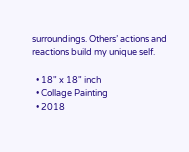surroundings. Others’ actions and reactions build my unique self.

  • 18" x 18" inch
  • Collage Painting
  • 2018